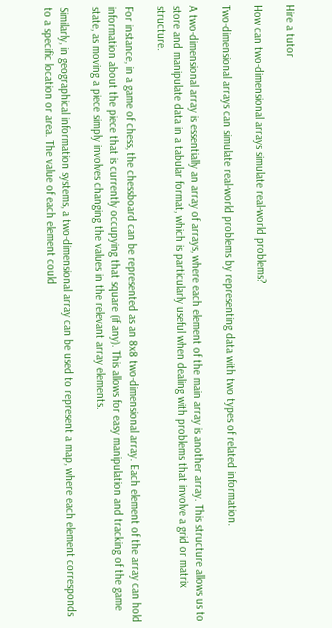Hire a tutor

How can two-dimensional arrays simulate real-world problems?

Two-dimensional arrays can simulate real-world problems by representing data with two types of related information.

A two-dimensional array is essentially an array of arrays, where each element of the main array is another array. This structure allows us to store and manipulate data in a tabular format, which is particularly useful when dealing with problems that involve a grid or matrix structure.

For instance, in a game of chess, the chessboard can be represented as an 8x8 two-dimensional array. Each element of the array can hold information about the piece that is currently occupying that square (if any). This allows for easy manipulation and tracking of the game state, as moving a piece simply involves changing the values in the relevant array elements.

Similarly, in geographical information systems, a two-dimensional array can be used to represent a map, where each element corresponds to a specific location or area. The value of each element could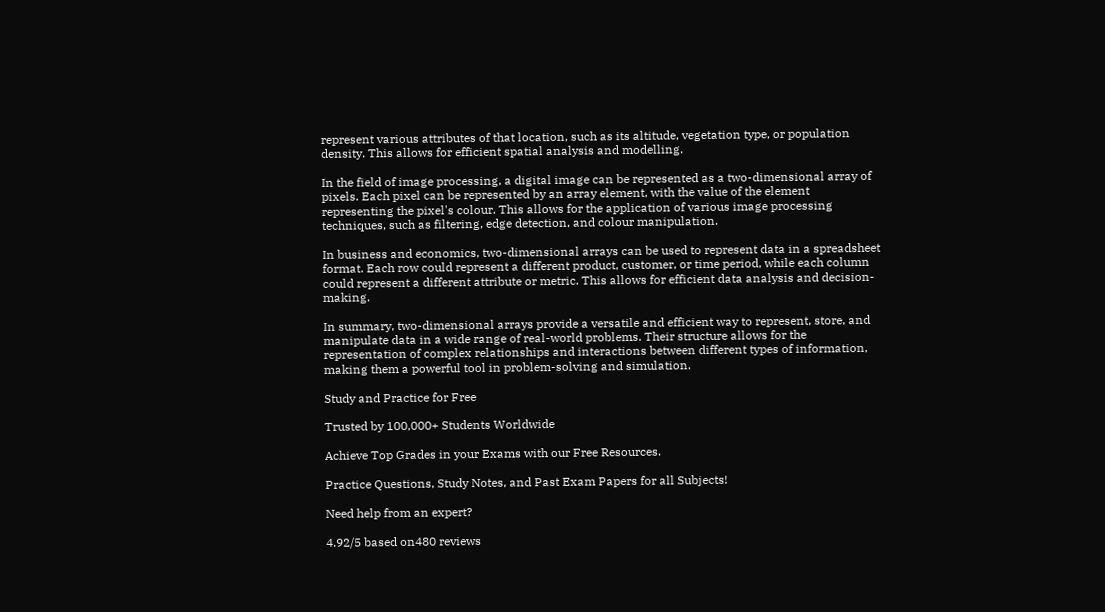represent various attributes of that location, such as its altitude, vegetation type, or population density. This allows for efficient spatial analysis and modelling.

In the field of image processing, a digital image can be represented as a two-dimensional array of pixels. Each pixel can be represented by an array element, with the value of the element representing the pixel's colour. This allows for the application of various image processing techniques, such as filtering, edge detection, and colour manipulation.

In business and economics, two-dimensional arrays can be used to represent data in a spreadsheet format. Each row could represent a different product, customer, or time period, while each column could represent a different attribute or metric. This allows for efficient data analysis and decision-making.

In summary, two-dimensional arrays provide a versatile and efficient way to represent, store, and manipulate data in a wide range of real-world problems. Their structure allows for the representation of complex relationships and interactions between different types of information, making them a powerful tool in problem-solving and simulation.

Study and Practice for Free

Trusted by 100,000+ Students Worldwide

Achieve Top Grades in your Exams with our Free Resources.

Practice Questions, Study Notes, and Past Exam Papers for all Subjects!

Need help from an expert?

4.92/5 based on480 reviews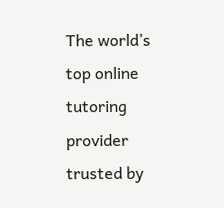The world’s top online tutoring provider trusted by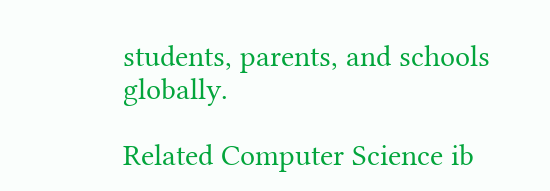students, parents, and schools globally.

Related Computer Science ib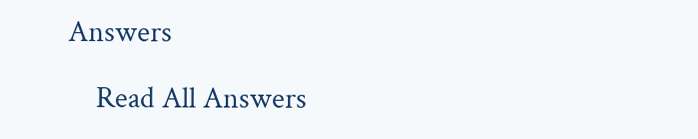Answers

    Read All Answers